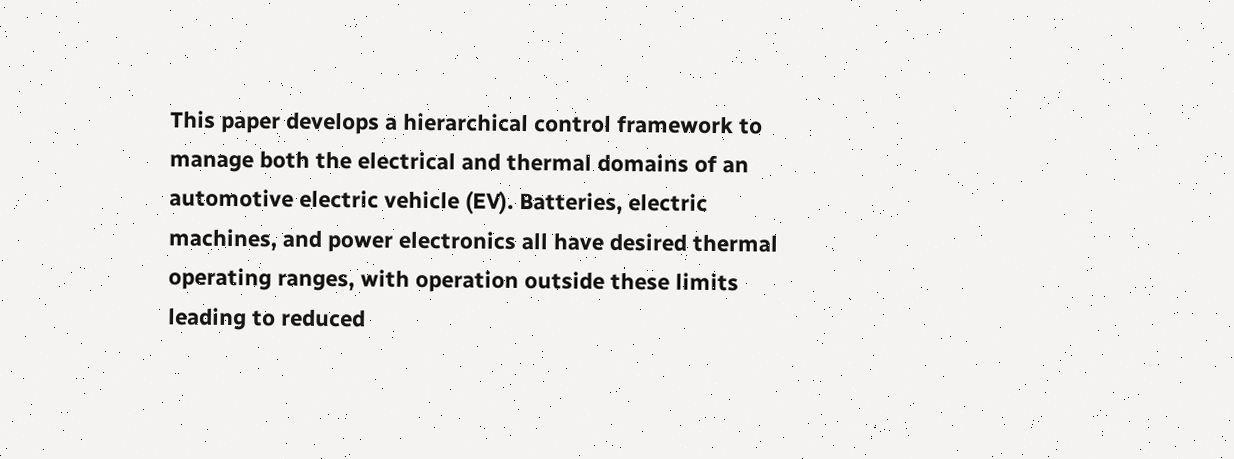This paper develops a hierarchical control framework to manage both the electrical and thermal domains of an automotive electric vehicle (EV). Batteries, electric machines, and power electronics all have desired thermal operating ranges, with operation outside these limits leading to reduced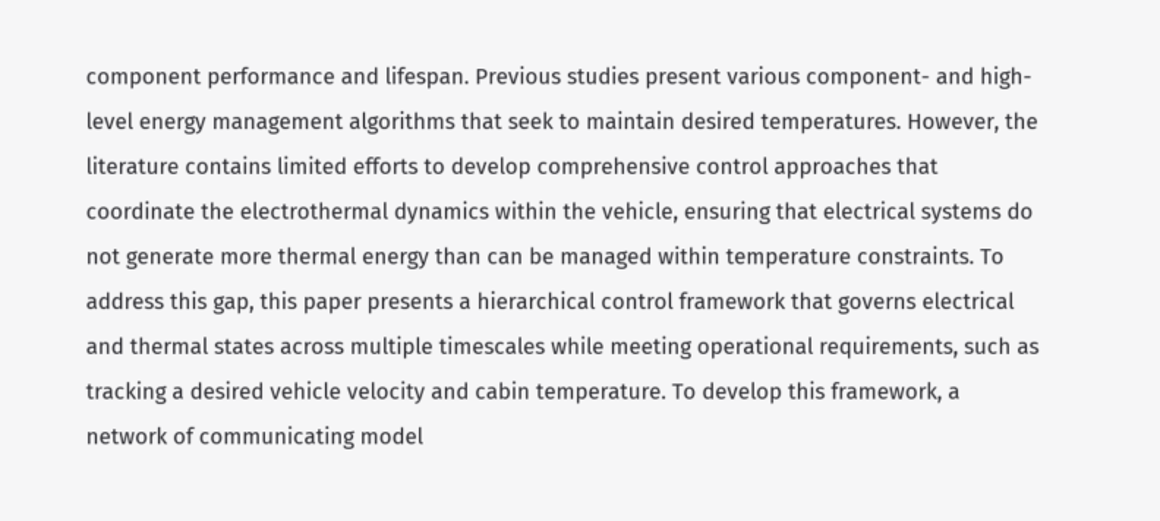component performance and lifespan. Previous studies present various component- and high-level energy management algorithms that seek to maintain desired temperatures. However, the literature contains limited efforts to develop comprehensive control approaches that coordinate the electrothermal dynamics within the vehicle, ensuring that electrical systems do not generate more thermal energy than can be managed within temperature constraints. To address this gap, this paper presents a hierarchical control framework that governs electrical and thermal states across multiple timescales while meeting operational requirements, such as tracking a desired vehicle velocity and cabin temperature. To develop this framework, a network of communicating model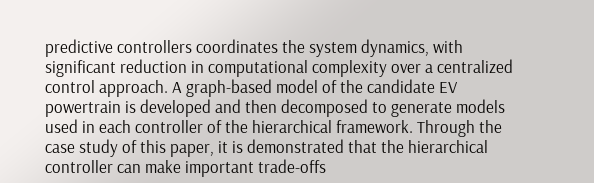predictive controllers coordinates the system dynamics, with significant reduction in computational complexity over a centralized control approach. A graph-based model of the candidate EV powertrain is developed and then decomposed to generate models used in each controller of the hierarchical framework. Through the case study of this paper, it is demonstrated that the hierarchical controller can make important trade-offs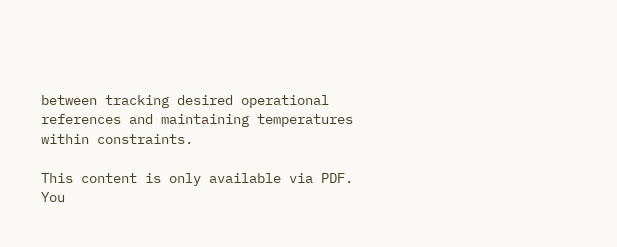between tracking desired operational references and maintaining temperatures within constraints.

This content is only available via PDF.
You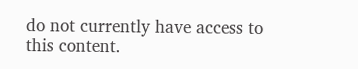do not currently have access to this content.